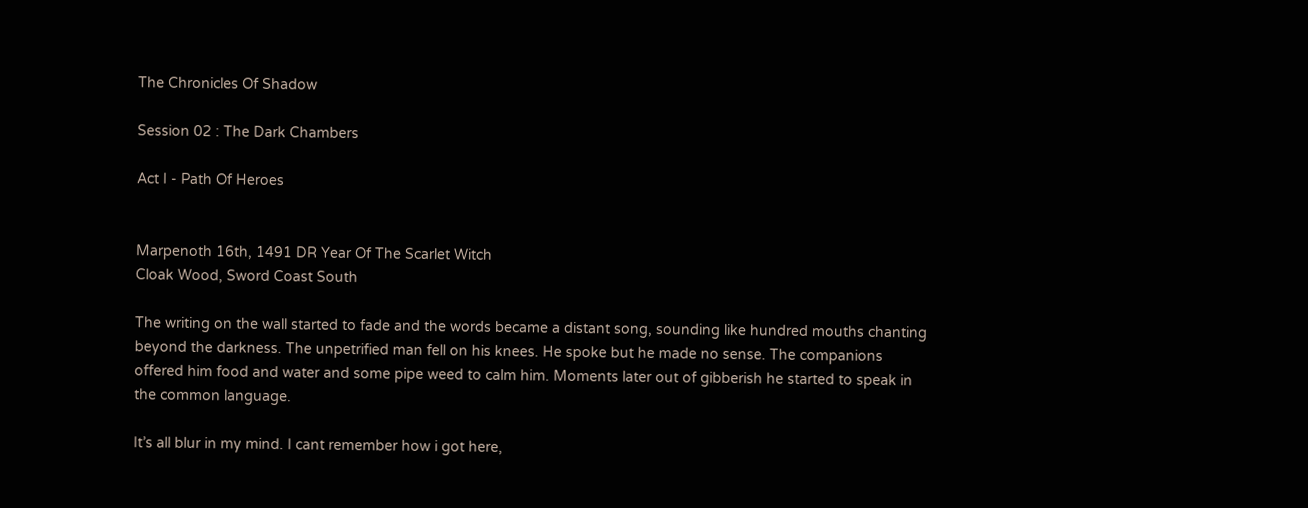The Chronicles Of Shadow

Session 02 : The Dark Chambers

Act I - Path Of Heroes


Marpenoth 16th, 1491 DR Year Of The Scarlet Witch
Cloak Wood, Sword Coast South

The writing on the wall started to fade and the words became a distant song, sounding like hundred mouths chanting beyond the darkness. The unpetrified man fell on his knees. He spoke but he made no sense. The companions offered him food and water and some pipe weed to calm him. Moments later out of gibberish he started to speak in the common language.

It’s all blur in my mind. I cant remember how i got here,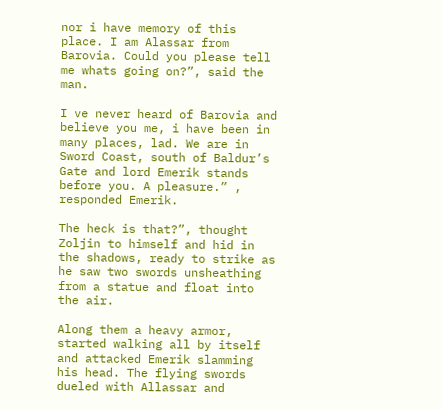nor i have memory of this place. I am Alassar from Barovia. Could you please tell me whats going on?”, said the man.

I ve never heard of Barovia and believe you me, i have been in many places, lad. We are in Sword Coast, south of Baldur’s Gate and lord Emerik stands before you. A pleasure.” , responded Emerik.

The heck is that?”, thought Zoljin to himself and hid in the shadows, ready to strike as he saw two swords unsheathing from a statue and float into the air.

Along them a heavy armor, started walking all by itself and attacked Emerik slamming his head. The flying swords dueled with Allassar and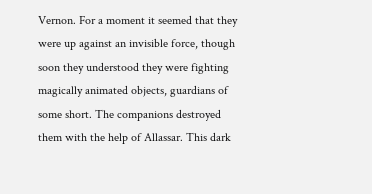Vernon. For a moment it seemed that they were up against an invisible force, though soon they understood they were fighting magically animated objects, guardians of some short. The companions destroyed them with the help of Allassar. This dark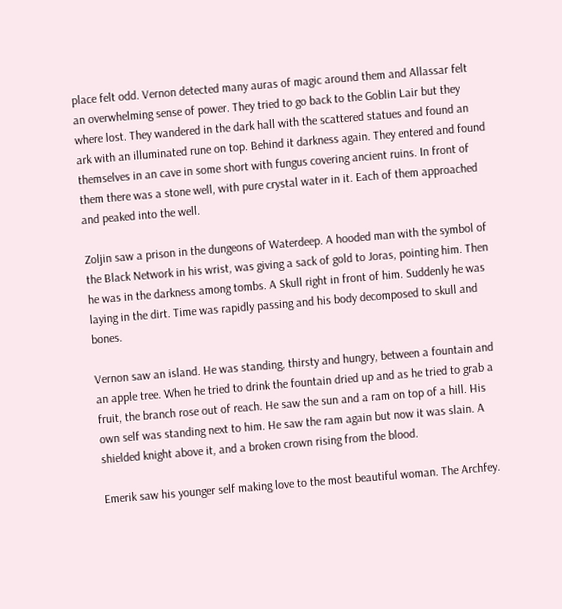place felt odd. Vernon detected many auras of magic around them and Allassar felt an overwhelming sense of power. They tried to go back to the Goblin Lair but they where lost. They wandered in the dark hall with the scattered statues and found an ark with an illuminated rune on top. Behind it darkness again. They entered and found themselves in an cave in some short with fungus covering ancient ruins. In front of them there was a stone well, with pure crystal water in it. Each of them approached and peaked into the well.

Zoljin saw a prison in the dungeons of Waterdeep. A hooded man with the symbol of the Black Network in his wrist, was giving a sack of gold to Joras, pointing him. Then he was in the darkness among tombs. A Skull right in front of him. Suddenly he was laying in the dirt. Time was rapidly passing and his body decomposed to skull and bones.

Vernon saw an island. He was standing, thirsty and hungry, between a fountain and an apple tree. When he tried to drink the fountain dried up and as he tried to grab a fruit, the branch rose out of reach. He saw the sun and a ram on top of a hill. His own self was standing next to him. He saw the ram again but now it was slain. A shielded knight above it, and a broken crown rising from the blood.

Emerik saw his younger self making love to the most beautiful woman. The Archfey.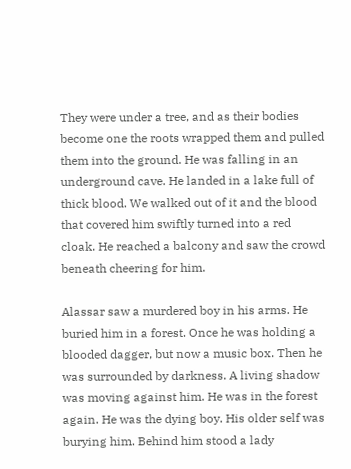They were under a tree, and as their bodies become one the roots wrapped them and pulled them into the ground. He was falling in an underground cave. He landed in a lake full of thick blood. We walked out of it and the blood that covered him swiftly turned into a red cloak. He reached a balcony and saw the crowd beneath cheering for him.

Alassar saw a murdered boy in his arms. He buried him in a forest. Once he was holding a blooded dagger, but now a music box. Then he was surrounded by darkness. A living shadow was moving against him. He was in the forest again. He was the dying boy. His older self was burying him. Behind him stood a lady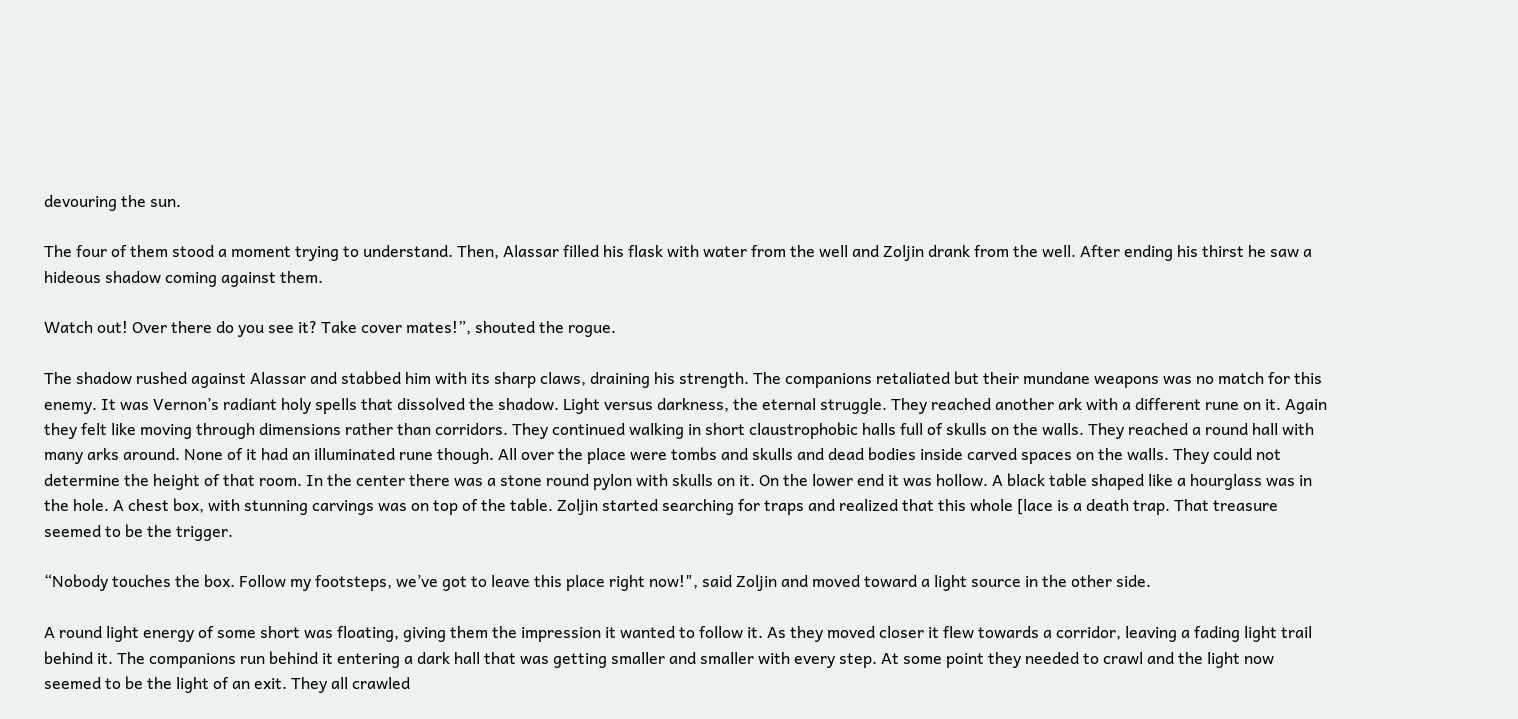devouring the sun.

The four of them stood a moment trying to understand. Then, Alassar filled his flask with water from the well and Zoljin drank from the well. After ending his thirst he saw a hideous shadow coming against them.

Watch out! Over there do you see it? Take cover mates!”, shouted the rogue.

The shadow rushed against Alassar and stabbed him with its sharp claws, draining his strength. The companions retaliated but their mundane weapons was no match for this enemy. It was Vernon’s radiant holy spells that dissolved the shadow. Light versus darkness, the eternal struggle. They reached another ark with a different rune on it. Again they felt like moving through dimensions rather than corridors. They continued walking in short claustrophobic halls full of skulls on the walls. They reached a round hall with many arks around. None of it had an illuminated rune though. All over the place were tombs and skulls and dead bodies inside carved spaces on the walls. They could not determine the height of that room. In the center there was a stone round pylon with skulls on it. On the lower end it was hollow. A black table shaped like a hourglass was in the hole. A chest box, with stunning carvings was on top of the table. Zoljin started searching for traps and realized that this whole [lace is a death trap. That treasure seemed to be the trigger.

“Nobody touches the box. Follow my footsteps, we’ve got to leave this place right now!", said Zoljin and moved toward a light source in the other side.

A round light energy of some short was floating, giving them the impression it wanted to follow it. As they moved closer it flew towards a corridor, leaving a fading light trail behind it. The companions run behind it entering a dark hall that was getting smaller and smaller with every step. At some point they needed to crawl and the light now seemed to be the light of an exit. They all crawled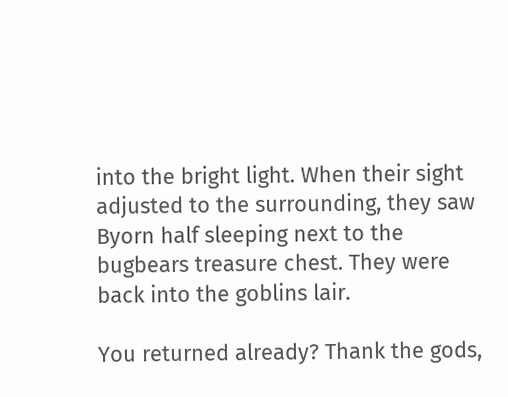into the bright light. When their sight adjusted to the surrounding, they saw Byorn half sleeping next to the bugbears treasure chest. They were back into the goblins lair.

You returned already? Thank the gods,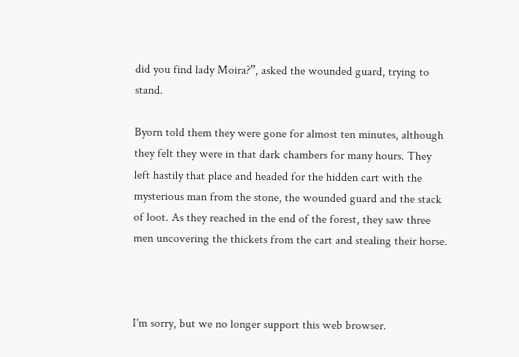did you find lady Moira?”, asked the wounded guard, trying to stand.

Byorn told them they were gone for almost ten minutes, although they felt they were in that dark chambers for many hours. They left hastily that place and headed for the hidden cart with the mysterious man from the stone, the wounded guard and the stack of loot. As they reached in the end of the forest, they saw three men uncovering the thickets from the cart and stealing their horse.



I'm sorry, but we no longer support this web browser.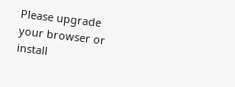Please upgrade your browser or install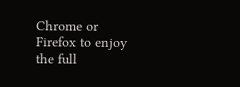Chrome or Firefox to enjoy the full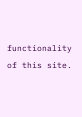functionality of this site.